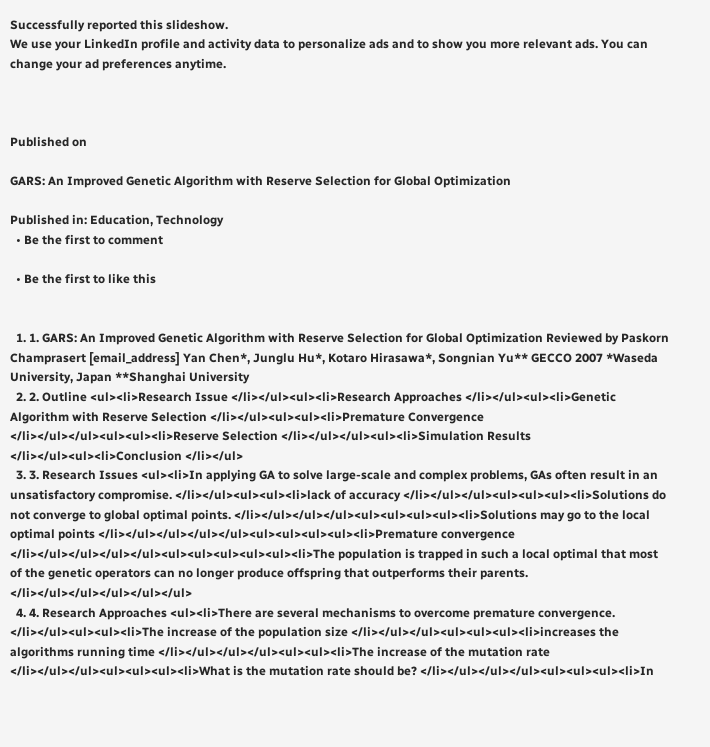Successfully reported this slideshow.
We use your LinkedIn profile and activity data to personalize ads and to show you more relevant ads. You can change your ad preferences anytime.



Published on

GARS: An Improved Genetic Algorithm with Reserve Selection for Global Optimization

Published in: Education, Technology
  • Be the first to comment

  • Be the first to like this


  1. 1. GARS: An Improved Genetic Algorithm with Reserve Selection for Global Optimization Reviewed by Paskorn Champrasert [email_address] Yan Chen*, Junglu Hu*, Kotaro Hirasawa*, Songnian Yu** GECCO 2007 *Waseda University, Japan **Shanghai University
  2. 2. Outline <ul><li>Research Issue </li></ul><ul><li>Research Approaches </li></ul><ul><li>Genetic Algorithm with Reserve Selection </li></ul><ul><ul><li>Premature Convergence </li></ul></ul><ul><ul><li>Reserve Selection </li></ul></ul><ul><li>Simulation Results </li></ul><ul><li>Conclusion </li></ul>
  3. 3. Research Issues <ul><li>In applying GA to solve large-scale and complex problems, GAs often result in an unsatisfactory compromise. </li></ul><ul><ul><li>lack of accuracy </li></ul></ul><ul><ul><ul><li>Solutions do not converge to global optimal points. </li></ul></ul></ul><ul><ul><ul><ul><li>Solutions may go to the local optimal points </li></ul></ul></ul></ul><ul><ul><ul><ul><li>Premature convergence </li></ul></ul></ul></ul><ul><ul><ul><ul><ul><li>The population is trapped in such a local optimal that most of the genetic operators can no longer produce offspring that outperforms their parents. </li></ul></ul></ul></ul></ul>
  4. 4. Research Approaches <ul><li>There are several mechanisms to overcome premature convergence. </li></ul><ul><ul><li>The increase of the population size </li></ul></ul><ul><ul><ul><li>increases the algorithms running time </li></ul></ul></ul><ul><ul><li>The increase of the mutation rate </li></ul></ul><ul><ul><ul><li>What is the mutation rate should be? </li></ul></ul></ul><ul><ul><ul><li>In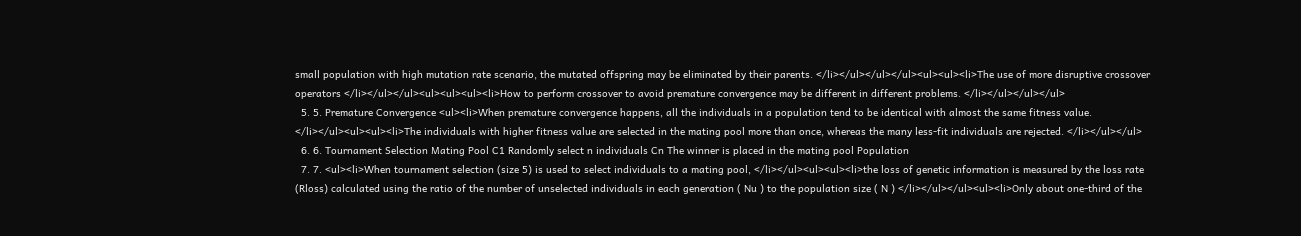small population with high mutation rate scenario, the mutated offspring may be eliminated by their parents. </li></ul></ul></ul><ul><ul><li>The use of more disruptive crossover operators </li></ul></ul><ul><ul><ul><li>How to perform crossover to avoid premature convergence may be different in different problems. </li></ul></ul></ul>
  5. 5. Premature Convergence <ul><li>When premature convergence happens, all the individuals in a population tend to be identical with almost the same fitness value. </li></ul><ul><ul><li>The individuals with higher fitness value are selected in the mating pool more than once, whereas the many less-fit individuals are rejected. </li></ul></ul>
  6. 6. Tournament Selection Mating Pool C1 Randomly select n individuals Cn The winner is placed in the mating pool Population
  7. 7. <ul><li>When tournament selection (size 5) is used to select individuals to a mating pool, </li></ul><ul><ul><li>the loss of genetic information is measured by the loss rate (Rloss) calculated using the ratio of the number of unselected individuals in each generation ( Nu ) to the population size ( N ) </li></ul></ul><ul><li>Only about one-third of the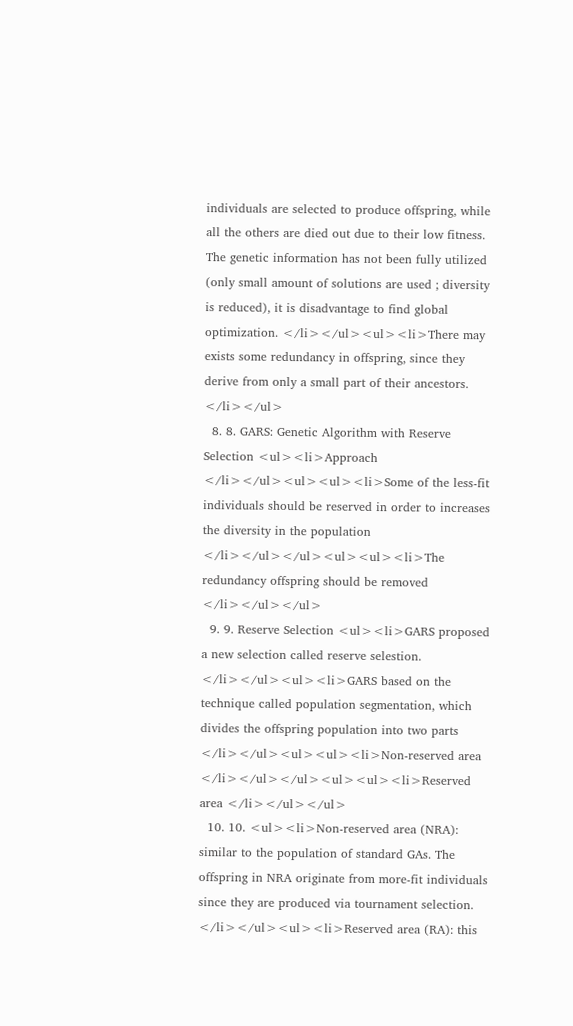individuals are selected to produce offspring, while all the others are died out due to their low fitness. The genetic information has not been fully utilized (only small amount of solutions are used ; diversity is reduced), it is disadvantage to find global optimization. </li></ul><ul><li>There may exists some redundancy in offspring, since they derive from only a small part of their ancestors. </li></ul>
  8. 8. GARS: Genetic Algorithm with Reserve Selection <ul><li>Approach </li></ul><ul><ul><li>Some of the less-fit individuals should be reserved in order to increases the diversity in the population </li></ul></ul><ul><ul><li>The redundancy offspring should be removed </li></ul></ul>
  9. 9. Reserve Selection <ul><li>GARS proposed a new selection called reserve selestion. </li></ul><ul><li>GARS based on the technique called population segmentation, which divides the offspring population into two parts </li></ul><ul><ul><li>Non-reserved area </li></ul></ul><ul><ul><li>Reserved area </li></ul></ul>
  10. 10. <ul><li>Non-reserved area (NRA): similar to the population of standard GAs. The offspring in NRA originate from more-fit individuals since they are produced via tournament selection. </li></ul><ul><li>Reserved area (RA): this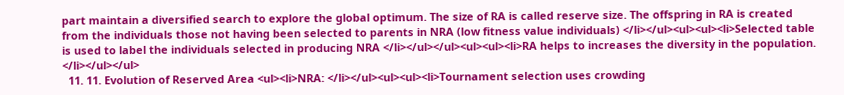part maintain a diversified search to explore the global optimum. The size of RA is called reserve size. The offspring in RA is created from the individuals those not having been selected to parents in NRA (low fitness value individuals) </li></ul><ul><ul><li>Selected table is used to label the individuals selected in producing NRA </li></ul></ul><ul><ul><li>RA helps to increases the diversity in the population. </li></ul></ul>
  11. 11. Evolution of Reserved Area <ul><li>NRA: </li></ul><ul><ul><li>Tournament selection uses crowding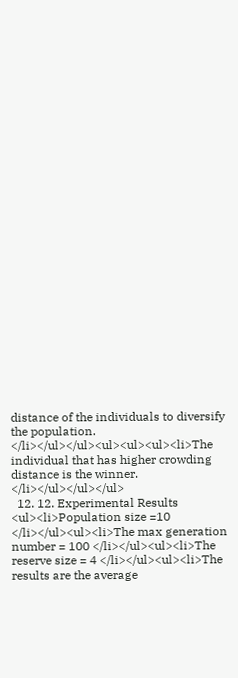distance of the individuals to diversify the population. </li></ul></ul><ul><ul><ul><li>The individual that has higher crowding distance is the winner. </li></ul></ul></ul>
  12. 12. Experimental Results <ul><li>Population size =10 </li></ul><ul><li>The max generation number = 100 </li></ul><ul><li>The reserve size = 4 </li></ul><ul><li>The results are the average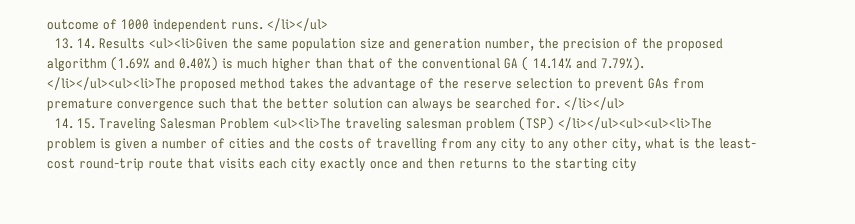outcome of 1000 independent runs. </li></ul>
  13. 14. Results <ul><li>Given the same population size and generation number, the precision of the proposed algorithm (1.69% and 0.40%) is much higher than that of the conventional GA ( 14.14% and 7.79%). </li></ul><ul><li>The proposed method takes the advantage of the reserve selection to prevent GAs from premature convergence such that the better solution can always be searched for. </li></ul>
  14. 15. Traveling Salesman Problem <ul><li>The traveling salesman problem (TSP) </li></ul><ul><ul><li>The problem is given a number of cities and the costs of travelling from any city to any other city, what is the least-cost round-trip route that visits each city exactly once and then returns to the starting city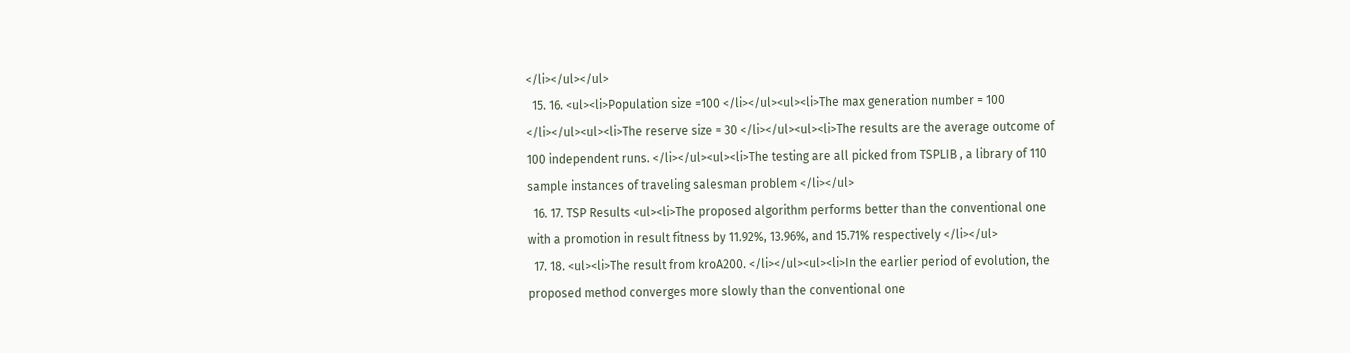</li></ul></ul>
  15. 16. <ul><li>Population size =100 </li></ul><ul><li>The max generation number = 100 </li></ul><ul><li>The reserve size = 30 </li></ul><ul><li>The results are the average outcome of 100 independent runs. </li></ul><ul><li>The testing are all picked from TSPLIB , a library of 110 sample instances of traveling salesman problem </li></ul>
  16. 17. TSP Results <ul><li>The proposed algorithm performs better than the conventional one with a promotion in result fitness by 11.92%, 13.96%, and 15.71% respectively </li></ul>
  17. 18. <ul><li>The result from kroA200. </li></ul><ul><li>In the earlier period of evolution, the proposed method converges more slowly than the conventional one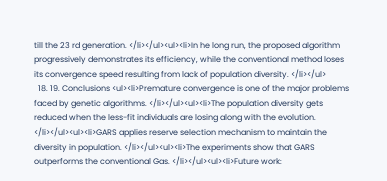till the 23 rd generation. </li></ul><ul><li>In he long run, the proposed algorithm progressively demonstrates its efficiency, while the conventional method loses its convergence speed resulting from lack of population diversity. </li></ul>
  18. 19. Conclusions <ul><li>Premature convergence is one of the major problems faced by genetic algorithms. </li></ul><ul><li>The population diversity gets reduced when the less-fit individuals are losing along with the evolution. </li></ul><ul><li>GARS applies reserve selection mechanism to maintain the diversity in population. </li></ul><ul><li>The experiments show that GARS outperforms the conventional Gas. </li></ul><ul><li>Future work: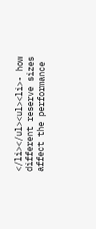</li></ul><ul><li>- how different reserve sizes affect the performance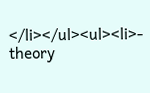</li></ul><ul><li>- theory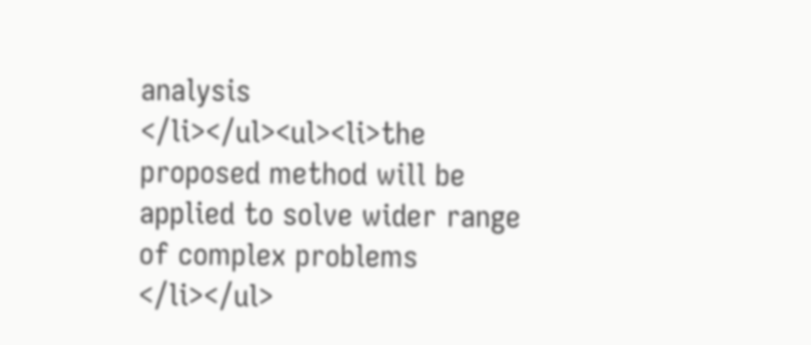analysis </li></ul><ul><li>the proposed method will be applied to solve wider range of complex problems </li></ul>